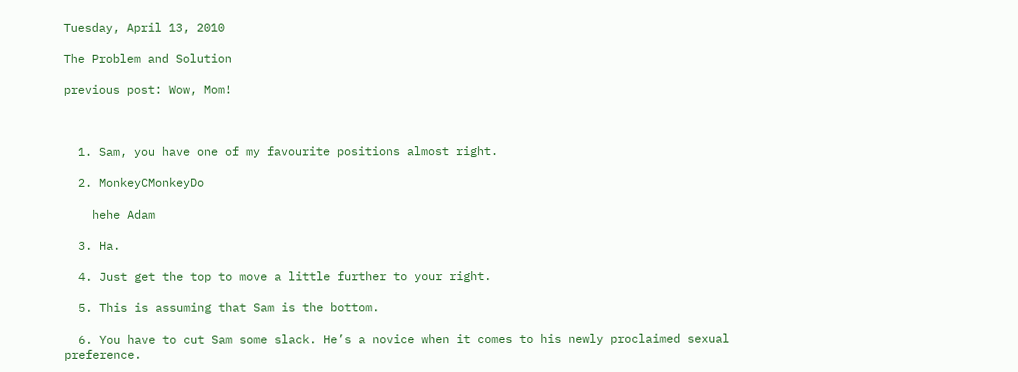Tuesday, April 13, 2010

The Problem and Solution

previous post: Wow, Mom!



  1. Sam, you have one of my favourite positions almost right.

  2. MonkeyCMonkeyDo

    hehe Adam

  3. Ha.

  4. Just get the top to move a little further to your right.

  5. This is assuming that Sam is the bottom.

  6. You have to cut Sam some slack. He’s a novice when it comes to his newly proclaimed sexual preference.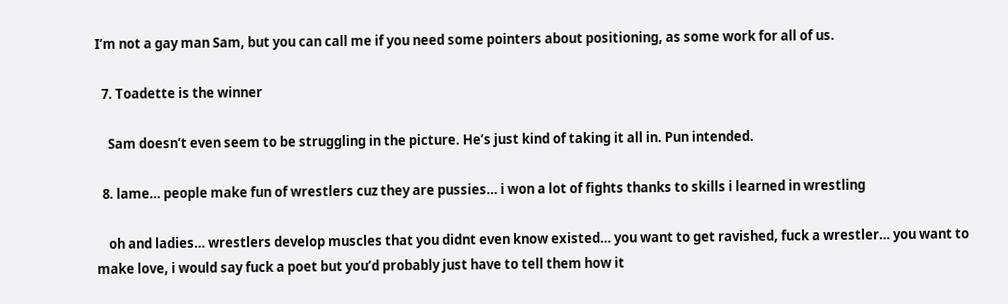I’m not a gay man Sam, but you can call me if you need some pointers about positioning, as some work for all of us.

  7. Toadette is the winner

    Sam doesn’t even seem to be struggling in the picture. He’s just kind of taking it all in. Pun intended.

  8. lame… people make fun of wrestlers cuz they are pussies… i won a lot of fights thanks to skills i learned in wrestling

    oh and ladies… wrestlers develop muscles that you didnt even know existed… you want to get ravished, fuck a wrestler… you want to make love, i would say fuck a poet but you’d probably just have to tell them how it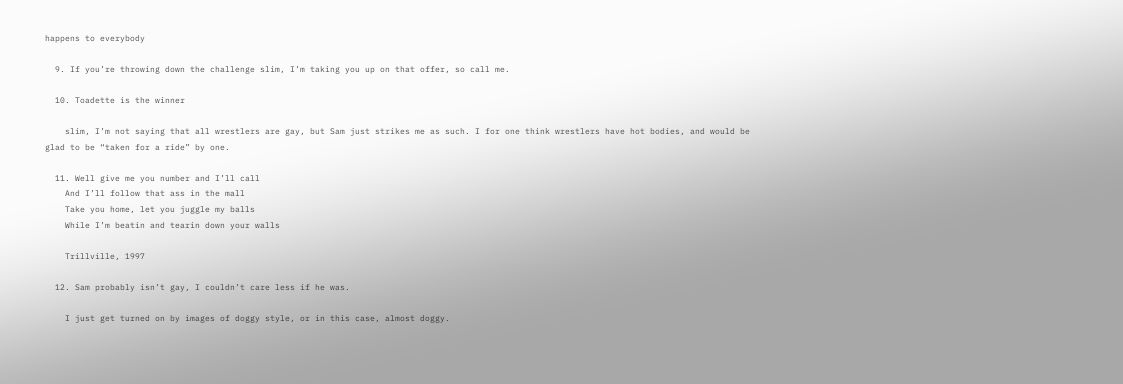happens to everybody

  9. If you’re throwing down the challenge slim, I’m taking you up on that offer, so call me.

  10. Toadette is the winner

    slim, I’m not saying that all wrestlers are gay, but Sam just strikes me as such. I for one think wrestlers have hot bodies, and would be glad to be “taken for a ride” by one.

  11. Well give me you number and I’ll call
    And I’ll follow that ass in the mall
    Take you home, let you juggle my balls
    While I’m beatin and tearin down your walls

    Trillville, 1997

  12. Sam probably isn’t gay, I couldn’t care less if he was.

    I just get turned on by images of doggy style, or in this case, almost doggy.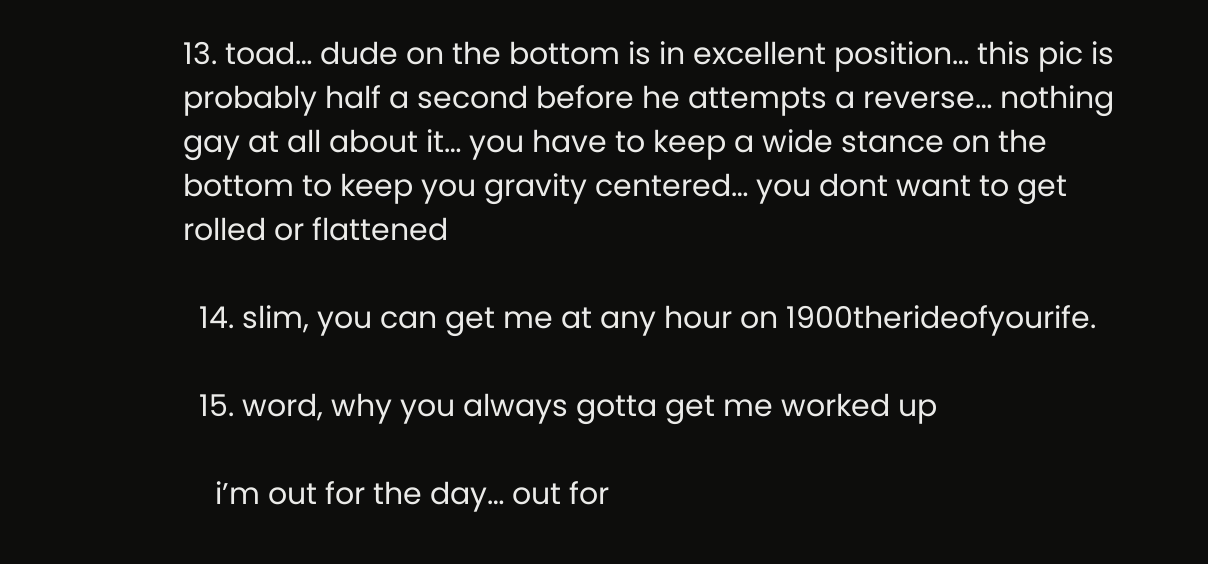13. toad… dude on the bottom is in excellent position… this pic is probably half a second before he attempts a reverse… nothing gay at all about it… you have to keep a wide stance on the bottom to keep you gravity centered… you dont want to get rolled or flattened

  14. slim, you can get me at any hour on 1900therideofyourife.

  15. word, why you always gotta get me worked up

    i’m out for the day… out for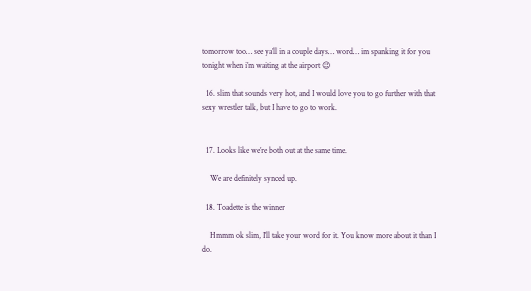tomorrow too… see ya’ll in a couple days… word… im spanking it for you tonight when i’m waiting at the airport 😉

  16. slim that sounds very hot, and I would love you to go further with that sexy wrestler talk, but I have to go to work.


  17. Looks like we’re both out at the same time.

    We are definitely synced up.

  18. Toadette is the winner

    Hmmm ok slim, I’ll take your word for it. You know more about it than I do.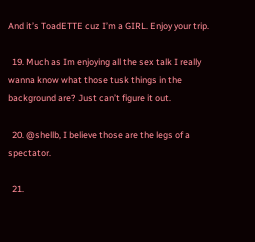And it’s ToadETTE cuz I’m a GIRL. Enjoy your trip.

  19. Much as Im enjoying all the sex talk I really wanna know what those tusk things in the background are? Just can’t figure it out.

  20. @shellb, I believe those are the legs of a spectator.

  21.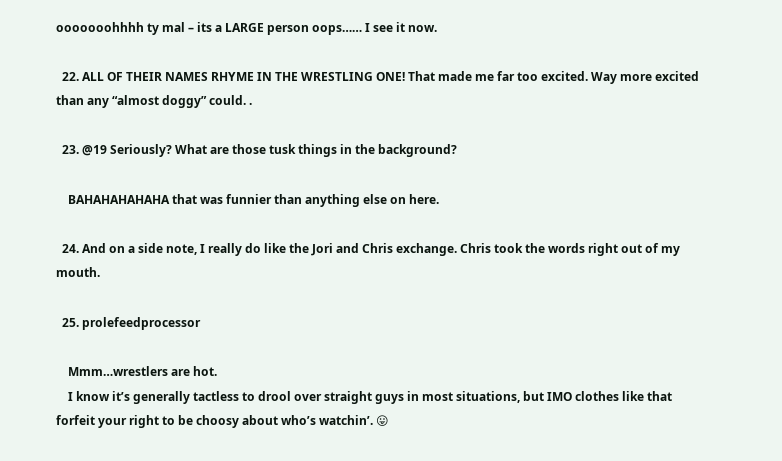ooooooohhhh ty mal – its a LARGE person oops…… I see it now.

  22. ALL OF THEIR NAMES RHYME IN THE WRESTLING ONE! That made me far too excited. Way more excited than any “almost doggy” could. .

  23. @19 Seriously? What are those tusk things in the background?

    BAHAHAHAHAHA that was funnier than anything else on here.

  24. And on a side note, I really do like the Jori and Chris exchange. Chris took the words right out of my mouth.

  25. prolefeedprocessor

    Mmm…wrestlers are hot.
    I know it’s generally tactless to drool over straight guys in most situations, but IMO clothes like that forfeit your right to be choosy about who’s watchin’. 😛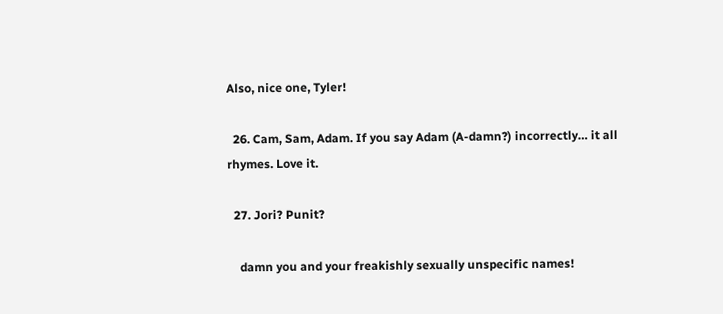Also, nice one, Tyler!

  26. Cam, Sam, Adam. If you say Adam (A-damn?) incorrectly… it all rhymes. Love it.

  27. Jori? Punit?

    damn you and your freakishly sexually unspecific names!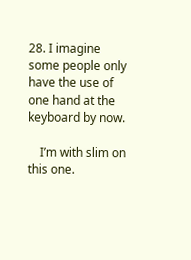28. I imagine some people only have the use of one hand at the keyboard by now.

    I’m with slim on this one.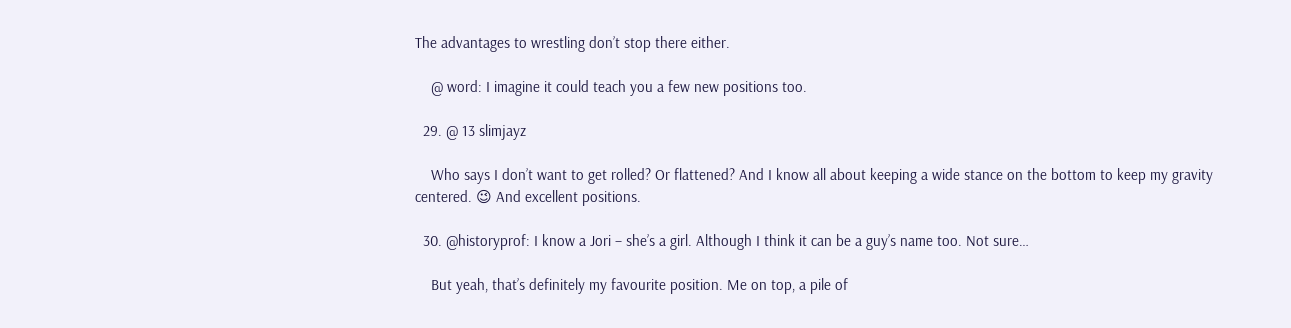The advantages to wrestling don’t stop there either.

    @ word: I imagine it could teach you a few new positions too.

  29. @ 13 slimjayz

    Who says I don’t want to get rolled? Or flattened? And I know all about keeping a wide stance on the bottom to keep my gravity centered. 😉 And excellent positions.

  30. @historyprof: I know a Jori – she’s a girl. Although I think it can be a guy’s name too. Not sure…

    But yeah, that’s definitely my favourite position. Me on top, a pile of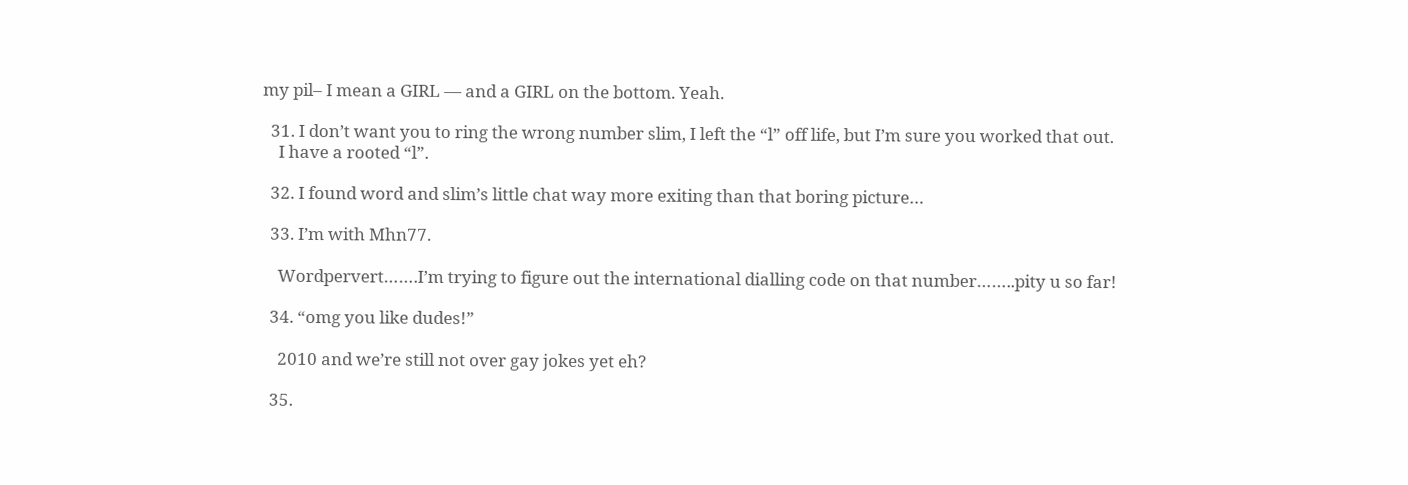my pil– I mean a GIRL — and a GIRL on the bottom. Yeah.

  31. I don’t want you to ring the wrong number slim, I left the “l” off life, but I’m sure you worked that out.
    I have a rooted “l”.

  32. I found word and slim’s little chat way more exiting than that boring picture…

  33. I’m with Mhn77.

    Wordpervert…….I’m trying to figure out the international dialling code on that number……..pity u so far!

  34. “omg you like dudes!”

    2010 and we’re still not over gay jokes yet eh?

  35.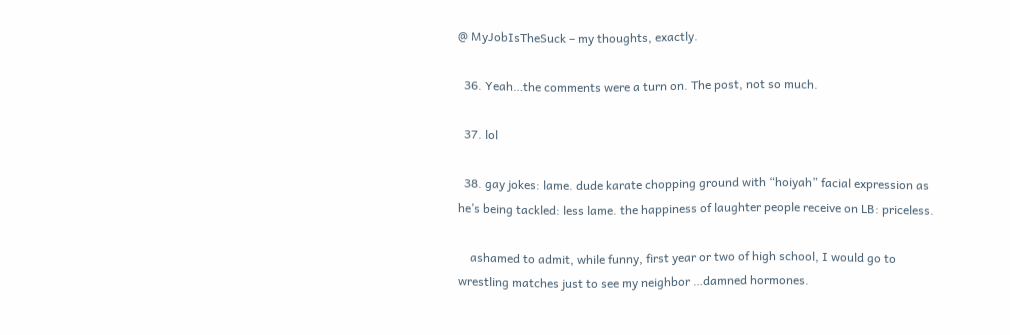@ MyJobIsTheSuck – my thoughts, exactly.

  36. Yeah…the comments were a turn on. The post, not so much.

  37. lol

  38. gay jokes: lame. dude karate chopping ground with “hoiyah” facial expression as he’s being tackled: less lame. the happiness of laughter people receive on LB: priceless.

    ashamed to admit, while funny, first year or two of high school, I would go to wrestling matches just to see my neighbor …damned hormones.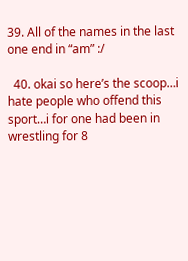39. All of the names in the last one end in “am” :/

  40. okai so here’s the scoop…i hate people who offend this sport…i for one had been in wrestling for 8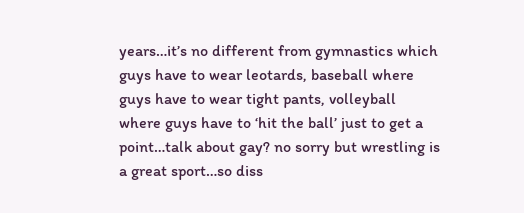years…it’s no different from gymnastics which guys have to wear leotards, baseball where guys have to wear tight pants, volleyball where guys have to ‘hit the ball’ just to get a point…talk about gay? no sorry but wrestling is a great sport…so diss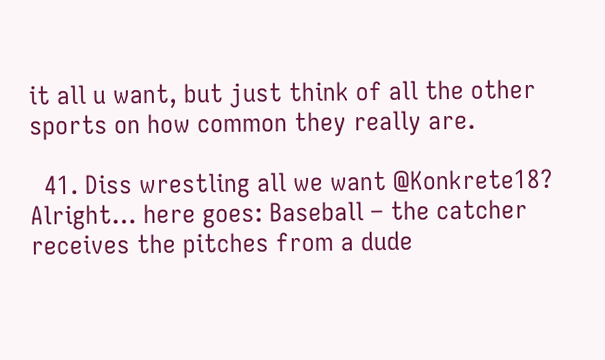it all u want, but just think of all the other sports on how common they really are.

  41. Diss wrestling all we want @Konkrete18? Alright… here goes: Baseball – the catcher receives the pitches from a dude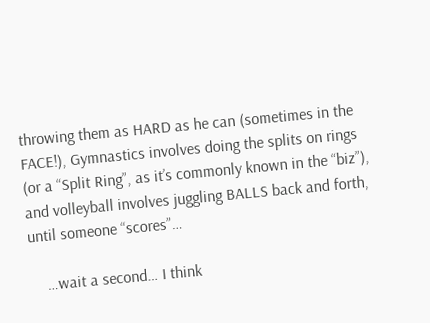throwing them as HARD as he can (sometimes in the FACE!), Gymnastics involves doing the splits on rings (or a “Split Ring”, as it’s commonly known in the “biz”), and volleyball involves juggling BALLS back and forth, until someone “scores”…

    …wait a second… I think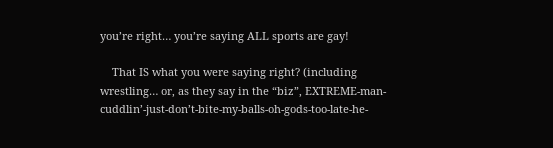you’re right… you’re saying ALL sports are gay!

    That IS what you were saying right? (including wrestling… or, as they say in the “biz”, EXTREME-man-cuddlin’-just-don’t-bite-my-balls-oh-gods-too-late-he-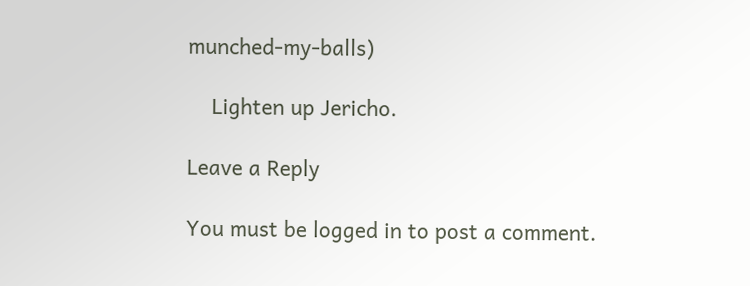munched-my-balls)

    Lighten up Jericho.

Leave a Reply

You must be logged in to post a comment.